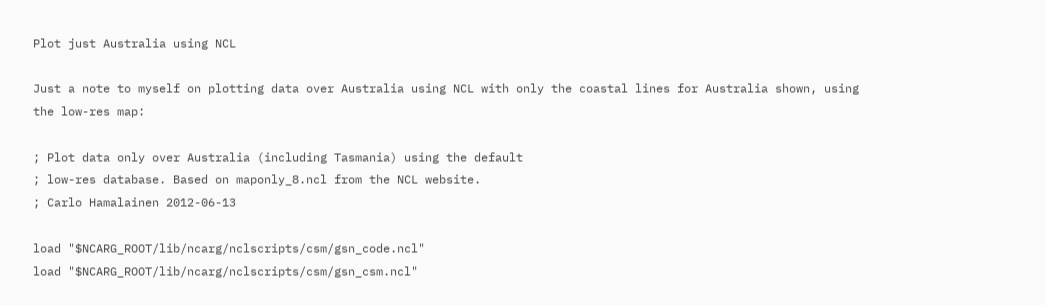Plot just Australia using NCL

Just a note to myself on plotting data over Australia using NCL with only the coastal lines for Australia shown, using the low-res map:

; Plot data only over Australia (including Tasmania) using the default
; low-res database. Based on maponly_8.ncl from the NCL website.
; Carlo Hamalainen 2012-06-13

load "$NCARG_ROOT/lib/ncarg/nclscripts/csm/gsn_code.ncl"
load "$NCARG_ROOT/lib/ncarg/nclscripts/csm/gsn_csm.ncl"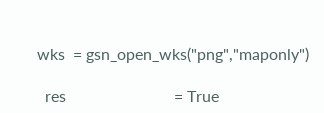wks  = gsn_open_wks("png","maponly")

  res                           = True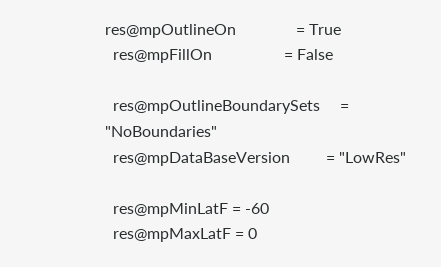res@mpOutlineOn               = True
  res@mpFillOn                  = False

  res@mpOutlineBoundarySets     = "NoBoundaries"
  res@mpDataBaseVersion         = "LowRes"

  res@mpMinLatF = -60
  res@mpMaxLatF = 0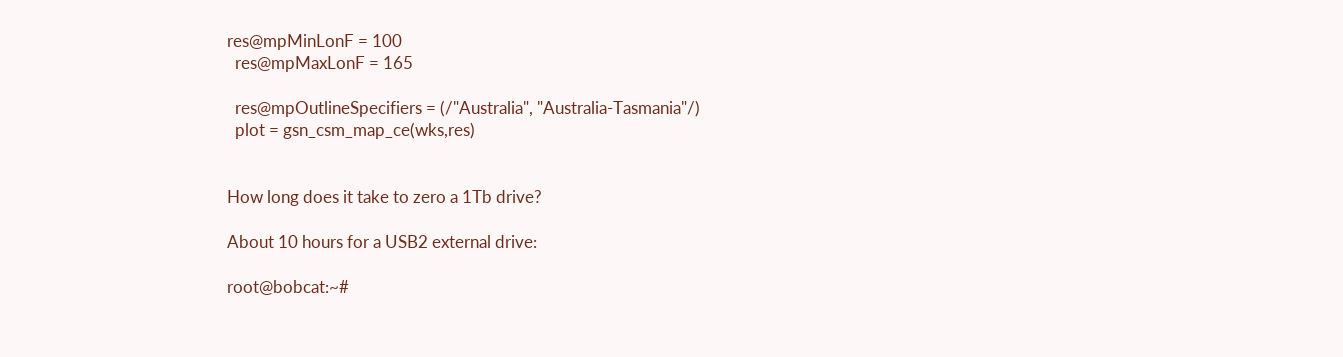res@mpMinLonF = 100
  res@mpMaxLonF = 165

  res@mpOutlineSpecifiers = (/"Australia", "Australia-Tasmania"/)
  plot = gsn_csm_map_ce(wks,res)


How long does it take to zero a 1Tb drive?

About 10 hours for a USB2 external drive:

root@bobcat:~#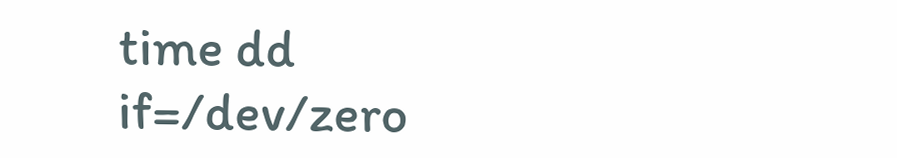time dd if=/dev/zero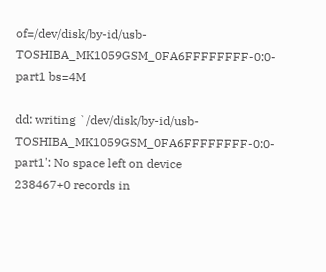of=/dev/disk/by-id/usb-TOSHIBA_MK1059GSM_0FA6FFFFFFFF-0:0-part1 bs=4M

dd: writing `/dev/disk/by-id/usb-TOSHIBA_MK1059GSM_0FA6FFFFFFFF-0:0-part1': No space left on device
238467+0 records in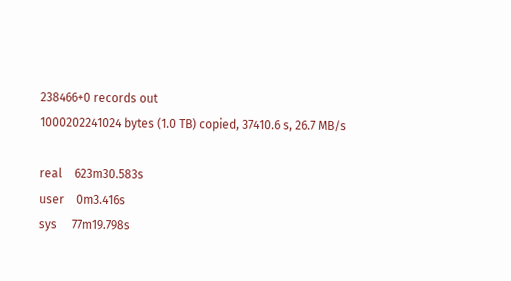238466+0 records out
1000202241024 bytes (1.0 TB) copied, 37410.6 s, 26.7 MB/s

real    623m30.583s
user    0m3.416s
sys     77m19.798s